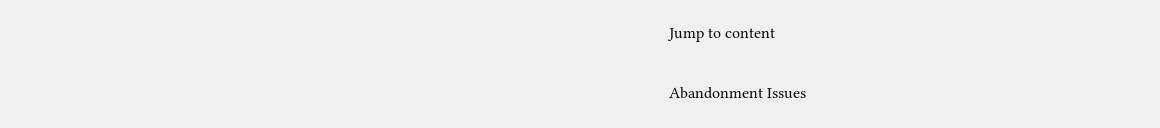Jump to content

Abandonment Issues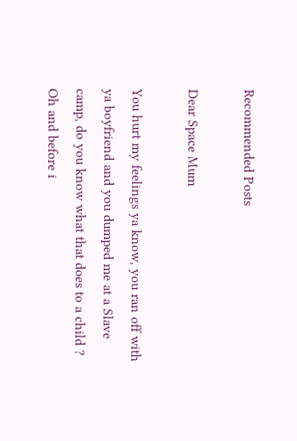Recommended Posts

Dear Space Mum

You hurt my feelings ya know, you ran off with ya boyfriend and you dumped me at a Slave camp, do you know what that does to a child ? Oh and before i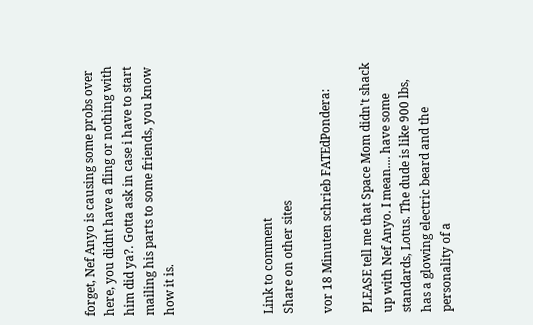forget, Nef Anyo is causing some probs over here, you didnt have a fling or nothing with him did ya?. Gotta ask in case i have to start mailing his parts to some friends, you know how it is.




Link to comment
Share on other sites

vor 18 Minuten schrieb FATEdPondera:

PLEASE tell me that Space Mom didn't shack up with Nef Anyo. I mean.... have some standards, Lotus. The dude is like 900 lbs, has a glowing electric beard and the personality of a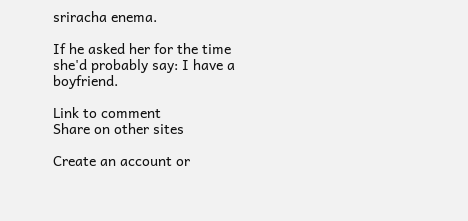sriracha enema.

If he asked her for the time she'd probably say: I have a boyfriend.

Link to comment
Share on other sites

Create an account or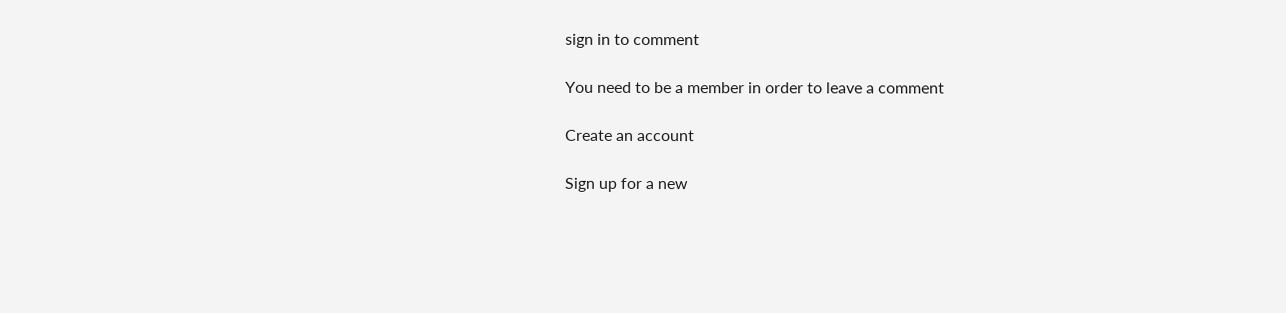sign in to comment

You need to be a member in order to leave a comment

Create an account

Sign up for a new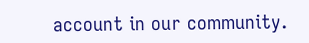account in our community.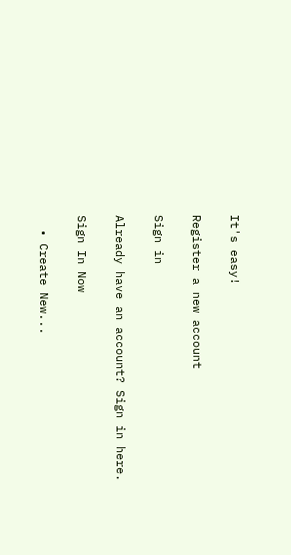It's easy!

Register a new account

Sign in

Already have an account? Sign in here.

Sign In Now

  • Create New...